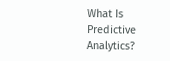What Is Predictive Analytics?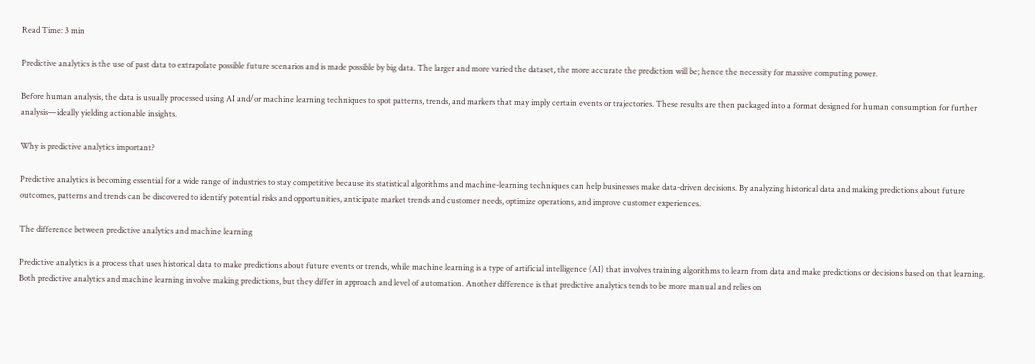Read Time: 3 min

Predictive analytics is the use of past data to extrapolate possible future scenarios and is made possible by big data. The larger and more varied the dataset, the more accurate the prediction will be; hence the necessity for massive computing power.

Before human analysis, the data is usually processed using AI and/or machine learning techniques to spot patterns, trends, and markers that may imply certain events or trajectories. These results are then packaged into a format designed for human consumption for further analysis—ideally yielding actionable insights.

Why is predictive analytics important?

Predictive analytics is becoming essential for a wide range of industries to stay competitive because its statistical algorithms and machine-learning techniques can help businesses make data-driven decisions. By analyzing historical data and making predictions about future outcomes, patterns and trends can be discovered to identify potential risks and opportunities, anticipate market trends and customer needs, optimize operations, and improve customer experiences.

The difference between predictive analytics and machine learning

Predictive analytics is a process that uses historical data to make predictions about future events or trends, while machine learning is a type of artificial intelligence (AI) that involves training algorithms to learn from data and make predictions or decisions based on that learning. Both predictive analytics and machine learning involve making predictions, but they differ in approach and level of automation. Another difference is that predictive analytics tends to be more manual and relies on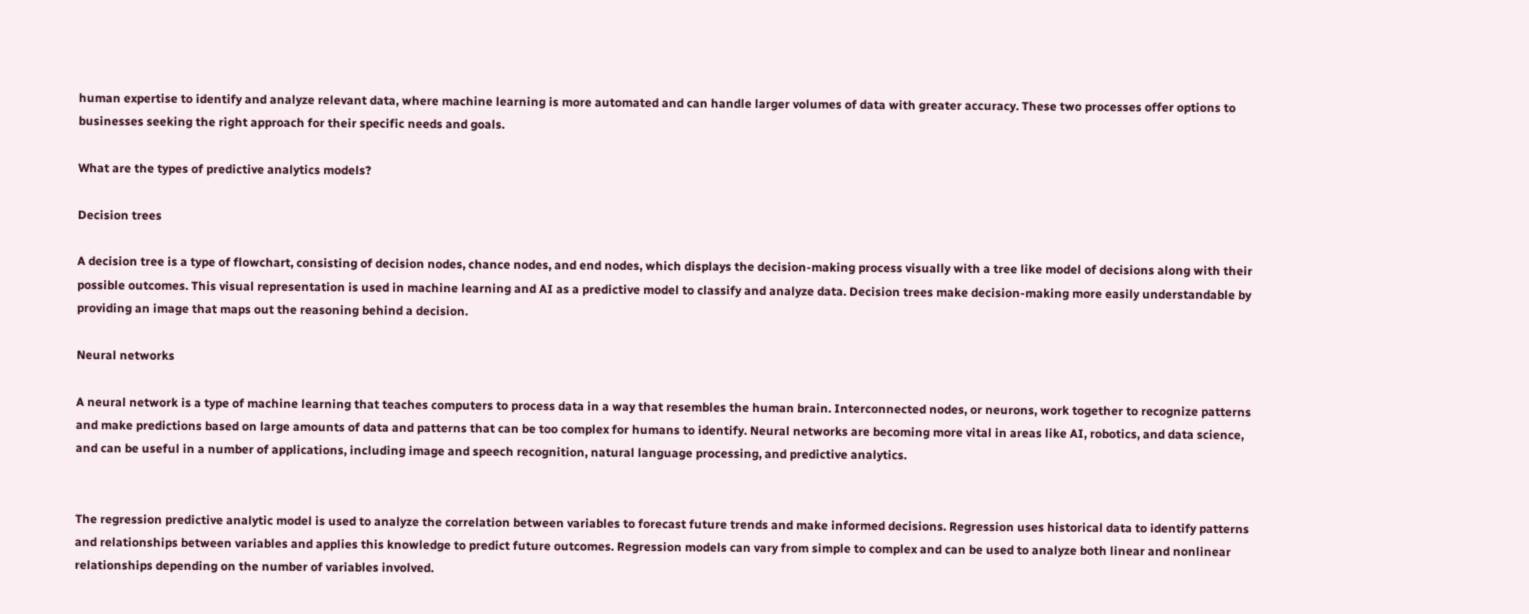human expertise to identify and analyze relevant data, where machine learning is more automated and can handle larger volumes of data with greater accuracy. These two processes offer options to businesses seeking the right approach for their specific needs and goals.

What are the types of predictive analytics models?

Decision trees

A decision tree is a type of flowchart, consisting of decision nodes, chance nodes, and end nodes, which displays the decision-making process visually with a tree like model of decisions along with their possible outcomes. This visual representation is used in machine learning and AI as a predictive model to classify and analyze data. Decision trees make decision-making more easily understandable by providing an image that maps out the reasoning behind a decision.

Neural networks

A neural network is a type of machine learning that teaches computers to process data in a way that resembles the human brain. Interconnected nodes, or neurons, work together to recognize patterns and make predictions based on large amounts of data and patterns that can be too complex for humans to identify. Neural networks are becoming more vital in areas like AI, robotics, and data science, and can be useful in a number of applications, including image and speech recognition, natural language processing, and predictive analytics.


The regression predictive analytic model is used to analyze the correlation between variables to forecast future trends and make informed decisions. Regression uses historical data to identify patterns and relationships between variables and applies this knowledge to predict future outcomes. Regression models can vary from simple to complex and can be used to analyze both linear and nonlinear relationships depending on the number of variables involved.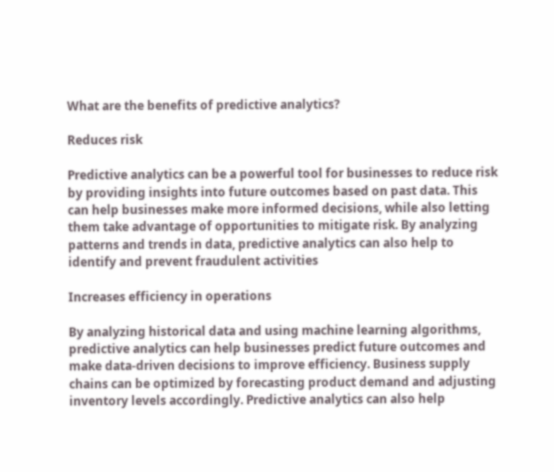What are the benefits of predictive analytics?

Reduces risk

Predictive analytics can be a powerful tool for businesses to reduce risk by providing insights into future outcomes based on past data. This can help businesses make more informed decisions, while also letting them take advantage of opportunities to mitigate risk. By analyzing patterns and trends in data, predictive analytics can also help to identify and prevent fraudulent activities

Increases efficiency in operations

By analyzing historical data and using machine learning algorithms, predictive analytics can help businesses predict future outcomes and make data-driven decisions to improve efficiency. Business supply chains can be optimized by forecasting product demand and adjusting inventory levels accordingly. Predictive analytics can also help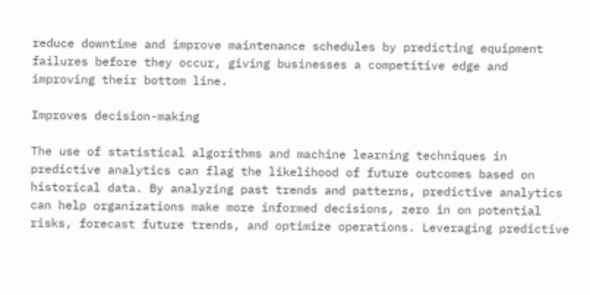reduce downtime and improve maintenance schedules by predicting equipment failures before they occur, giving businesses a competitive edge and improving their bottom line.

Improves decision-making

The use of statistical algorithms and machine learning techniques in predictive analytics can flag the likelihood of future outcomes based on historical data. By analyzing past trends and patterns, predictive analytics can help organizations make more informed decisions, zero in on potential risks, forecast future trends, and optimize operations. Leveraging predictive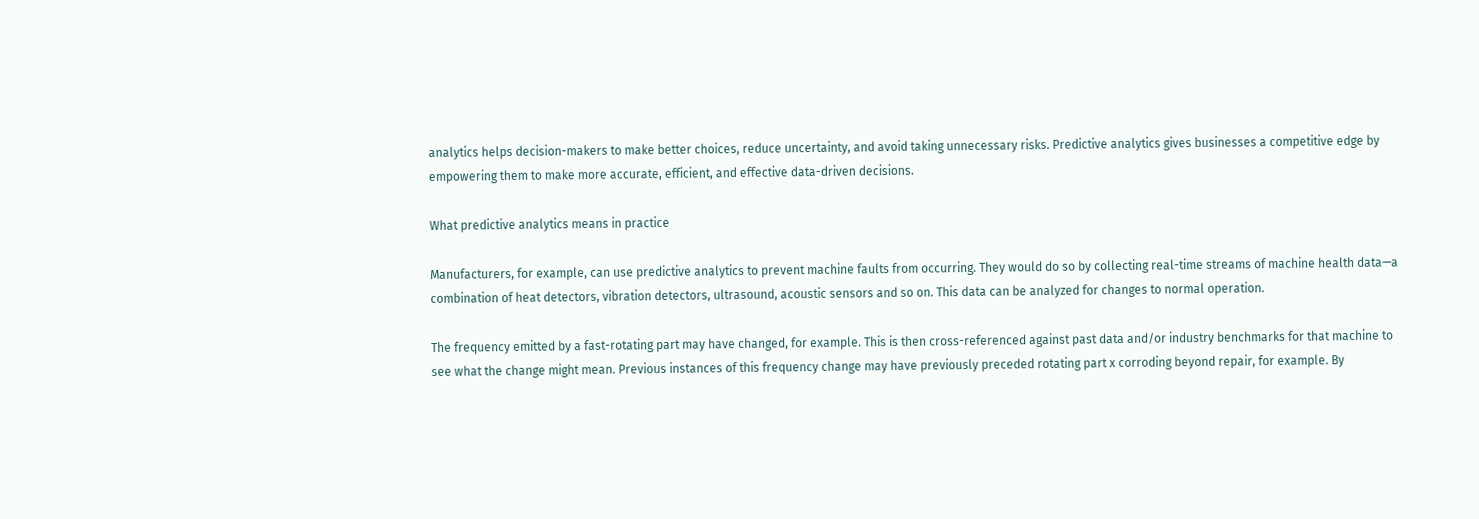analytics helps decision-makers to make better choices, reduce uncertainty, and avoid taking unnecessary risks. Predictive analytics gives businesses a competitive edge by empowering them to make more accurate, efficient, and effective data-driven decisions.

What predictive analytics means in practice

Manufacturers, for example, can use predictive analytics to prevent machine faults from occurring. They would do so by collecting real-time streams of machine health data—a combination of heat detectors, vibration detectors, ultrasound, acoustic sensors and so on. This data can be analyzed for changes to normal operation.

The frequency emitted by a fast-rotating part may have changed, for example. This is then cross-referenced against past data and/or industry benchmarks for that machine to see what the change might mean. Previous instances of this frequency change may have previously preceded rotating part x corroding beyond repair, for example. By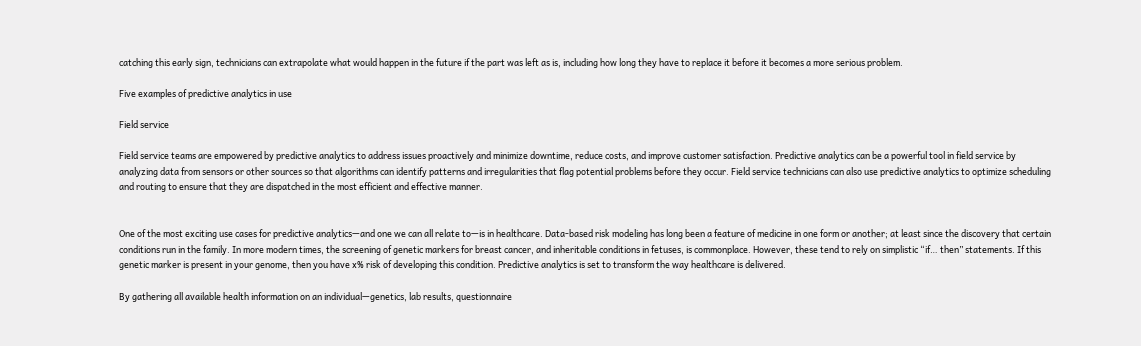catching this early sign, technicians can extrapolate what would happen in the future if the part was left as is, including how long they have to replace it before it becomes a more serious problem.

Five examples of predictive analytics in use

Field service

Field service teams are empowered by predictive analytics to address issues proactively and minimize downtime, reduce costs, and improve customer satisfaction. Predictive analytics can be a powerful tool in field service by analyzing data from sensors or other sources so that algorithms can identify patterns and irregularities that flag potential problems before they occur. Field service technicians can also use predictive analytics to optimize scheduling and routing to ensure that they are dispatched in the most efficient and effective manner.


One of the most exciting use cases for predictive analytics—and one we can all relate to—is in healthcare. Data-based risk modeling has long been a feature of medicine in one form or another; at least since the discovery that certain conditions run in the family. In more modern times, the screening of genetic markers for breast cancer, and inheritable conditions in fetuses, is commonplace. However, these tend to rely on simplistic “if… then” statements. If this genetic marker is present in your genome, then you have x% risk of developing this condition. Predictive analytics is set to transform the way healthcare is delivered.

By gathering all available health information on an individual—genetics, lab results, questionnaire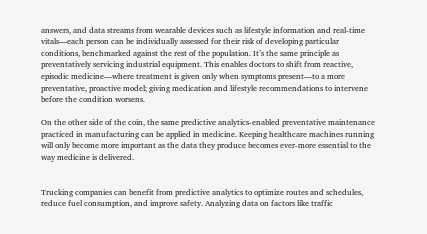answers, and data streams from wearable devices such as lifestyle information and real-time vitals—each person can be individually assessed for their risk of developing particular conditions, benchmarked against the rest of the population. It’s the same principle as preventatively servicing industrial equipment. This enables doctors to shift from reactive, episodic medicine—where treatment is given only when symptoms present—to a more preventative, proactive model; giving medication and lifestyle recommendations to intervene before the condition worsens.

On the other side of the coin, the same predictive analytics-enabled preventative maintenance practiced in manufacturing can be applied in medicine. Keeping healthcare machines running will only become more important as the data they produce becomes ever-more essential to the way medicine is delivered.


Trucking companies can benefit from predictive analytics to optimize routes and schedules, reduce fuel consumption, and improve safety. Analyzing data on factors like traffic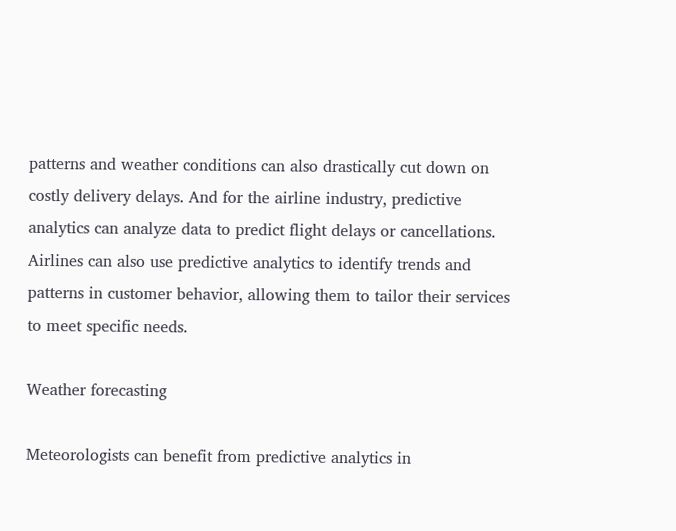patterns and weather conditions can also drastically cut down on costly delivery delays. And for the airline industry, predictive analytics can analyze data to predict flight delays or cancellations. Airlines can also use predictive analytics to identify trends and patterns in customer behavior, allowing them to tailor their services to meet specific needs.

Weather forecasting

Meteorologists can benefit from predictive analytics in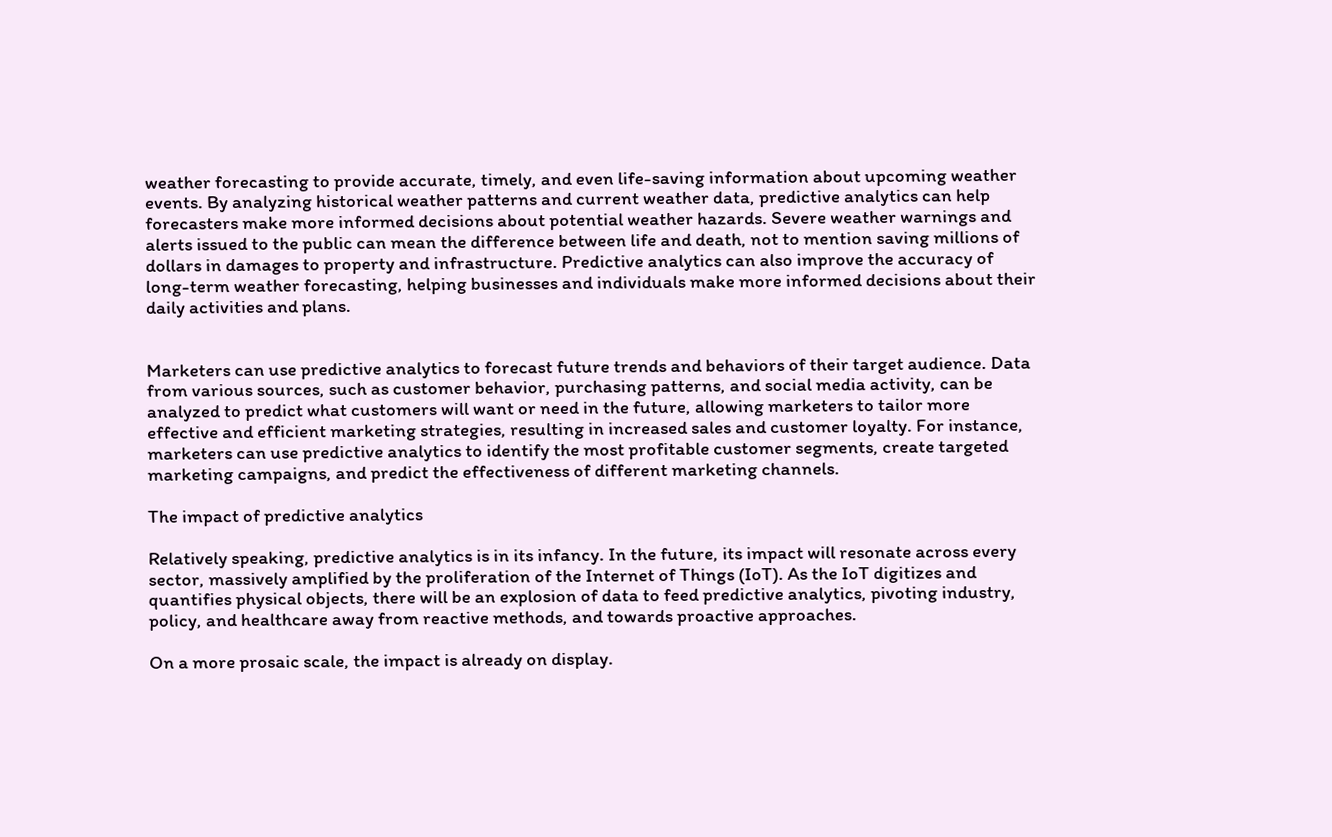weather forecasting to provide accurate, timely, and even life-saving information about upcoming weather events. By analyzing historical weather patterns and current weather data, predictive analytics can help forecasters make more informed decisions about potential weather hazards. Severe weather warnings and alerts issued to the public can mean the difference between life and death, not to mention saving millions of dollars in damages to property and infrastructure. Predictive analytics can also improve the accuracy of long-term weather forecasting, helping businesses and individuals make more informed decisions about their daily activities and plans.


Marketers can use predictive analytics to forecast future trends and behaviors of their target audience. Data from various sources, such as customer behavior, purchasing patterns, and social media activity, can be analyzed to predict what customers will want or need in the future, allowing marketers to tailor more effective and efficient marketing strategies, resulting in increased sales and customer loyalty. For instance, marketers can use predictive analytics to identify the most profitable customer segments, create targeted marketing campaigns, and predict the effectiveness of different marketing channels.

The impact of predictive analytics

Relatively speaking, predictive analytics is in its infancy. In the future, its impact will resonate across every sector, massively amplified by the proliferation of the Internet of Things (IoT). As the IoT digitizes and quantifies physical objects, there will be an explosion of data to feed predictive analytics, pivoting industry, policy, and healthcare away from reactive methods, and towards proactive approaches.

On a more prosaic scale, the impact is already on display.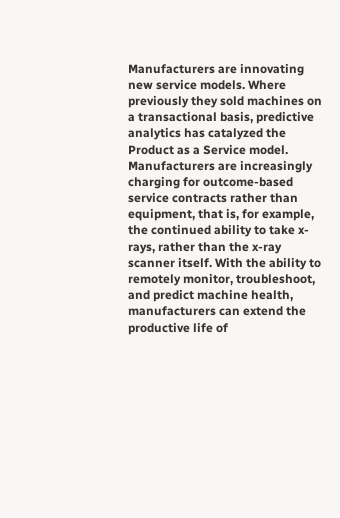Manufacturers are innovating new service models. Where previously they sold machines on a transactional basis, predictive analytics has catalyzed the Product as a Service model. Manufacturers are increasingly charging for outcome-based service contracts rather than equipment, that is, for example, the continued ability to take x-rays, rather than the x-ray scanner itself. With the ability to remotely monitor, troubleshoot, and predict machine health, manufacturers can extend the productive life of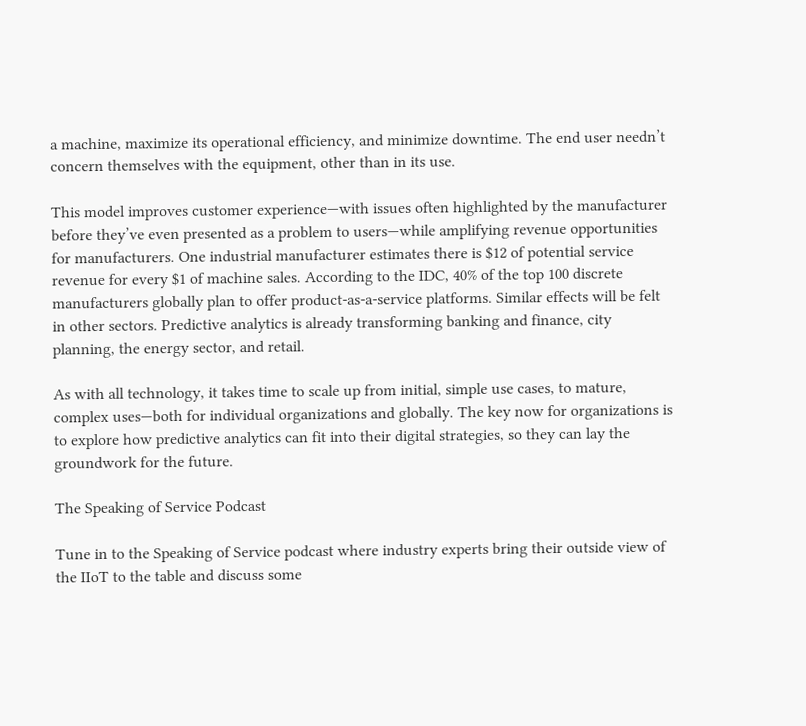a machine, maximize its operational efficiency, and minimize downtime. The end user needn’t concern themselves with the equipment, other than in its use.

This model improves customer experience—with issues often highlighted by the manufacturer before they’ve even presented as a problem to users—while amplifying revenue opportunities for manufacturers. One industrial manufacturer estimates there is $12 of potential service revenue for every $1 of machine sales. According to the IDC, 40% of the top 100 discrete manufacturers globally plan to offer product-as-a-service platforms. Similar effects will be felt in other sectors. Predictive analytics is already transforming banking and finance, city planning, the energy sector, and retail.

As with all technology, it takes time to scale up from initial, simple use cases, to mature, complex uses—both for individual organizations and globally. The key now for organizations is to explore how predictive analytics can fit into their digital strategies, so they can lay the groundwork for the future.

The Speaking of Service Podcast

Tune in to the Speaking of Service podcast where industry experts bring their outside view of the IIoT to the table and discuss some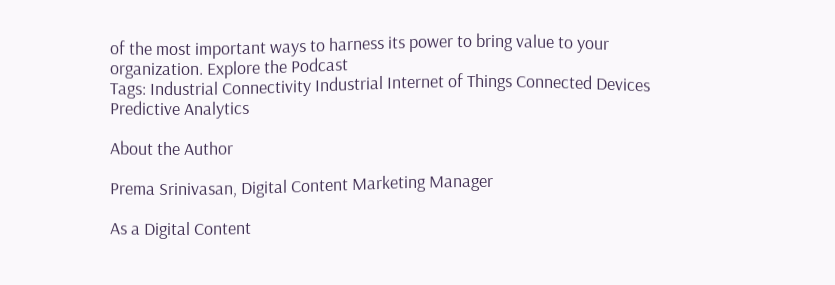of the most important ways to harness its power to bring value to your organization. Explore the Podcast
Tags: Industrial Connectivity Industrial Internet of Things Connected Devices Predictive Analytics

About the Author

Prema Srinivasan, Digital Content Marketing Manager

As a Digital Content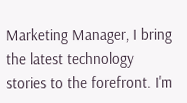Marketing Manager, I bring the latest technology stories to the forefront. I'm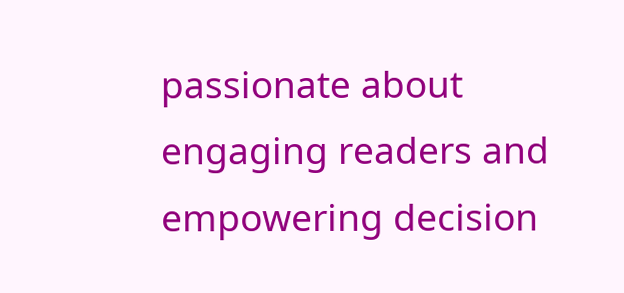passionate about engaging readers and empowering decision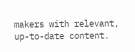makers with relevant, up-to-date content.